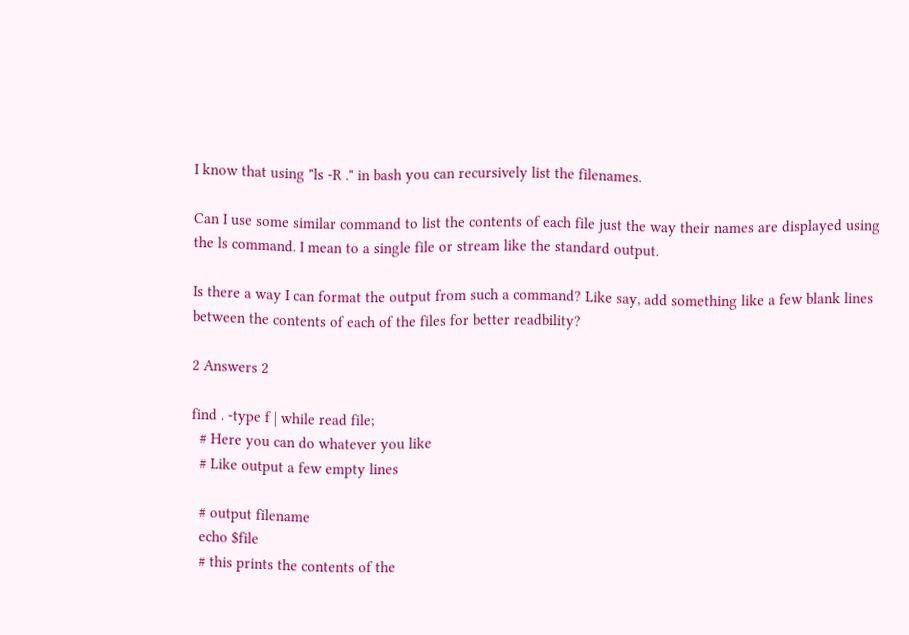I know that using "ls -R ." in bash you can recursively list the filenames.

Can I use some similar command to list the contents of each file just the way their names are displayed using the ls command. I mean to a single file or stream like the standard output.

Is there a way I can format the output from such a command? Like say, add something like a few blank lines between the contents of each of the files for better readbility?

2 Answers 2

find . -type f | while read file;
  # Here you can do whatever you like
  # Like output a few empty lines

  # output filename
  echo $file
  # this prints the contents of the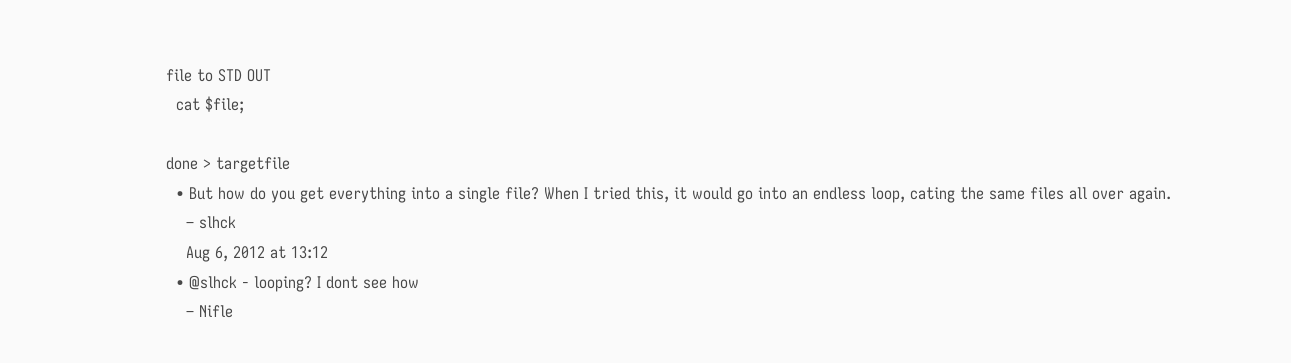file to STD OUT
  cat $file;

done > targetfile
  • But how do you get everything into a single file? When I tried this, it would go into an endless loop, cating the same files all over again.
    – slhck
    Aug 6, 2012 at 13:12
  • @slhck - looping? I dont see how
    – Nifle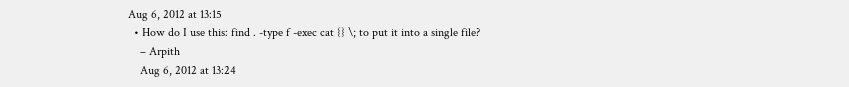Aug 6, 2012 at 13:15
  • How do I use this: find . -type f -exec cat {} \; to put it into a single file?
    – Arpith
    Aug 6, 2012 at 13:24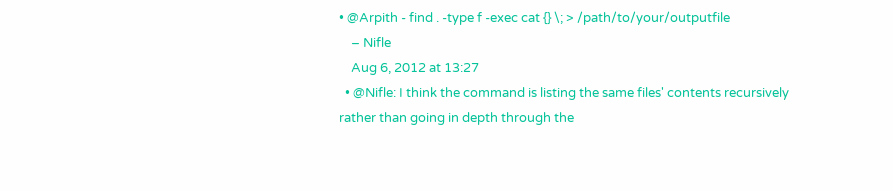• @Arpith - find . -type f -exec cat {} \; > /path/to/your/outputfile
    – Nifle
    Aug 6, 2012 at 13:27
  • @Nifle: I think the command is listing the same files' contents recursively rather than going in depth through the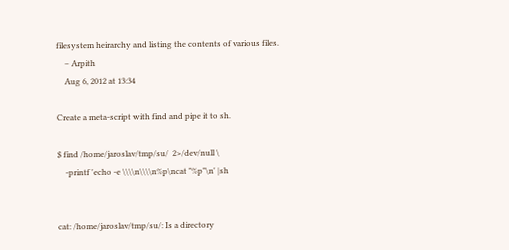filesystem heirarchy and listing the contents of various files.
    – Arpith
    Aug 6, 2012 at 13:34

Create a meta-script with find and pipe it to sh.

$ find /home/jaroslav/tmp/su/  2>/dev/null \
    -printf 'echo -e \\\\n\\\\n%p\ncat "%p"\n' |sh


cat: /home/jaroslav/tmp/su/: Is a directory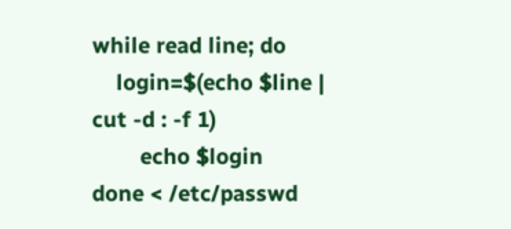while read line; do
    login=$(echo $line | cut -d : -f 1)
        echo $login
done < /etc/passwd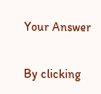Your Answer

By clicking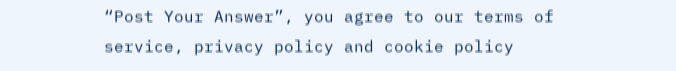“Post Your Answer”, you agree to our terms of service, privacy policy and cookie policy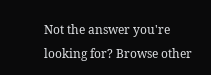Not the answer you're looking for? Browse other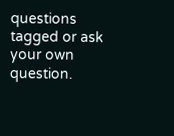questions tagged or ask your own question.